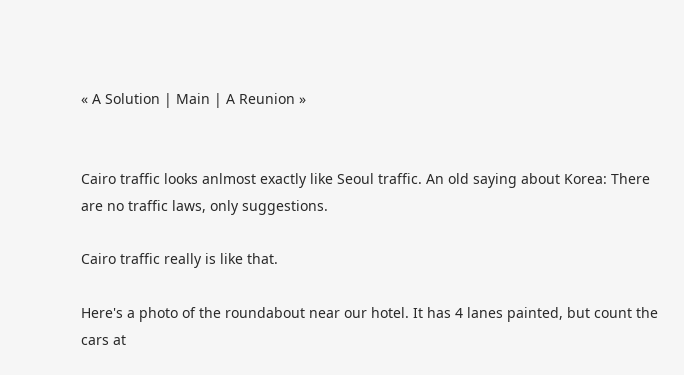« A Solution | Main | A Reunion »


Cairo traffic looks anlmost exactly like Seoul traffic. An old saying about Korea: There are no traffic laws, only suggestions.

Cairo traffic really is like that.

Here's a photo of the roundabout near our hotel. It has 4 lanes painted, but count the cars at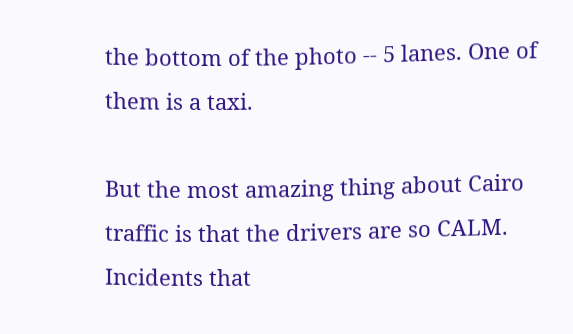the bottom of the photo -- 5 lanes. One of them is a taxi.

But the most amazing thing about Cairo traffic is that the drivers are so CALM. Incidents that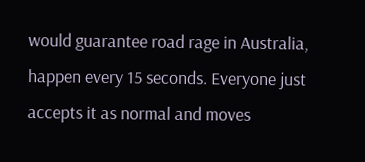would guarantee road rage in Australia, happen every 15 seconds. Everyone just accepts it as normal and moves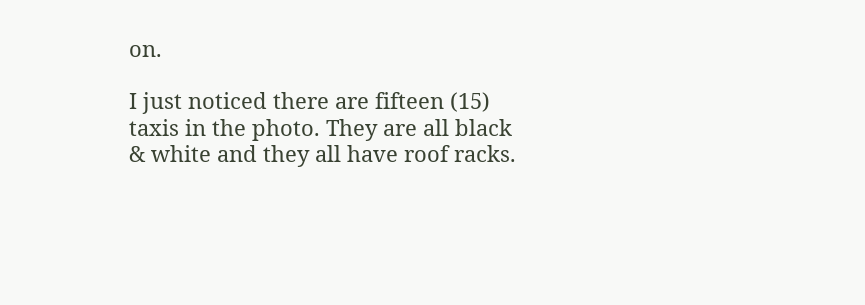on.

I just noticed there are fifteen (15) taxis in the photo. They are all black & white and they all have roof racks.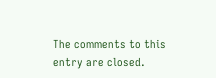The comments to this entry are closed.